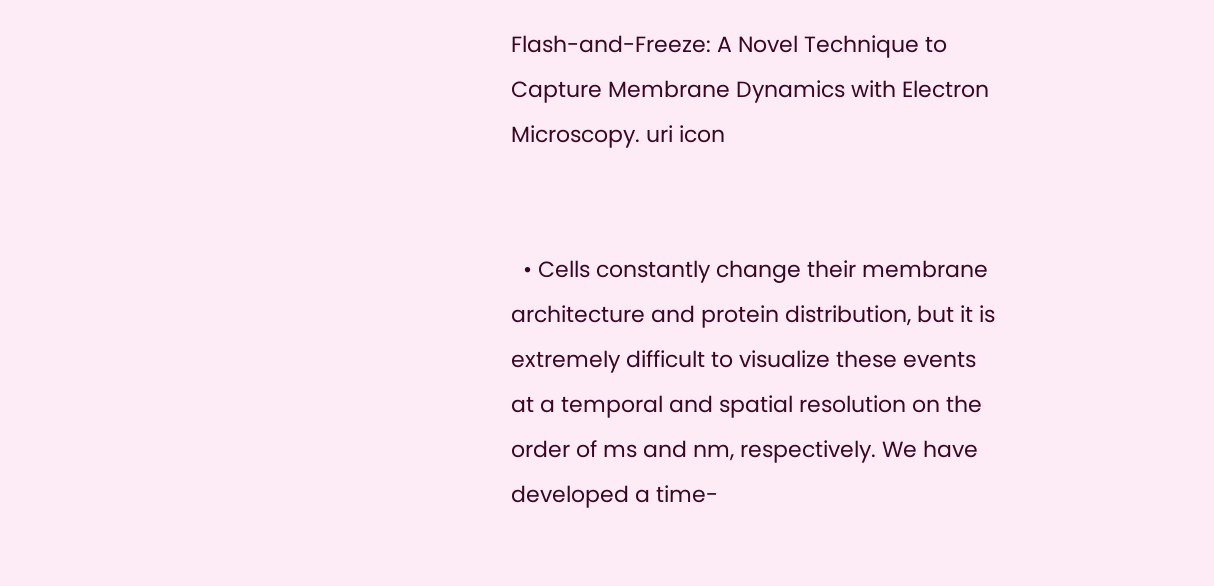Flash-and-Freeze: A Novel Technique to Capture Membrane Dynamics with Electron Microscopy. uri icon


  • Cells constantly change their membrane architecture and protein distribution, but it is extremely difficult to visualize these events at a temporal and spatial resolution on the order of ms and nm, respectively. We have developed a time-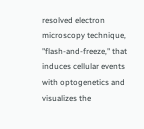resolved electron microscopy technique, "flash-and-freeze," that induces cellular events with optogenetics and visualizes the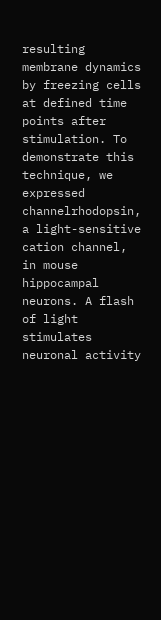resulting membrane dynamics by freezing cells at defined time points after stimulation. To demonstrate this technique, we expressed channelrhodopsin, a light-sensitive cation channel, in mouse hippocampal neurons. A flash of light stimulates neuronal activity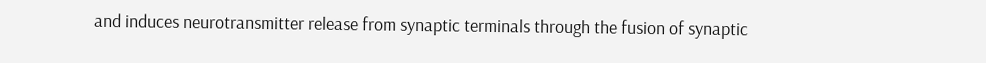and induces neurotransmitter release from synaptic terminals through the fusion of synaptic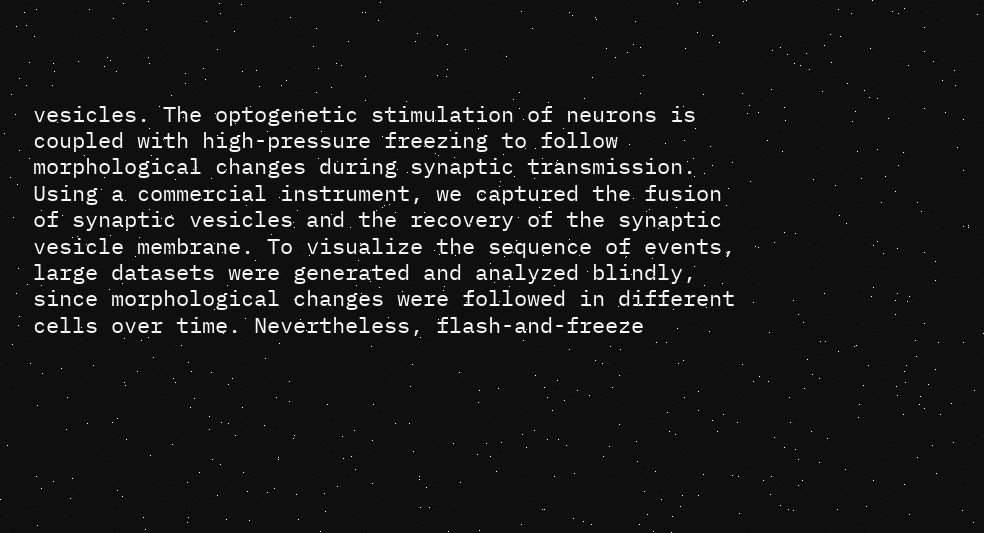vesicles. The optogenetic stimulation of neurons is coupled with high-pressure freezing to follow morphological changes during synaptic transmission. Using a commercial instrument, we captured the fusion of synaptic vesicles and the recovery of the synaptic vesicle membrane. To visualize the sequence of events, large datasets were generated and analyzed blindly, since morphological changes were followed in different cells over time. Nevertheless, flash-and-freeze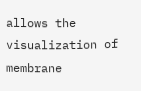allows the visualization of membrane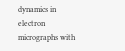dynamics in electron micrographs with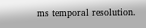ms temporal resolution.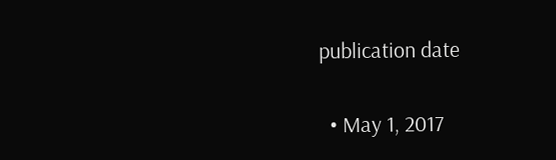publication date

  • May 1, 2017